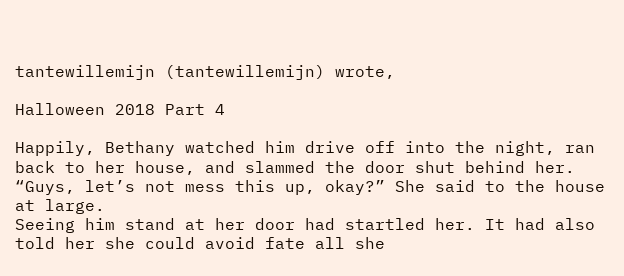tantewillemijn (tantewillemijn) wrote,

Halloween 2018 Part 4

Happily, Bethany watched him drive off into the night, ran back to her house, and slammed the door shut behind her. “Guys, let’s not mess this up, okay?” She said to the house at large.
Seeing him stand at her door had startled her. It had also told her she could avoid fate all she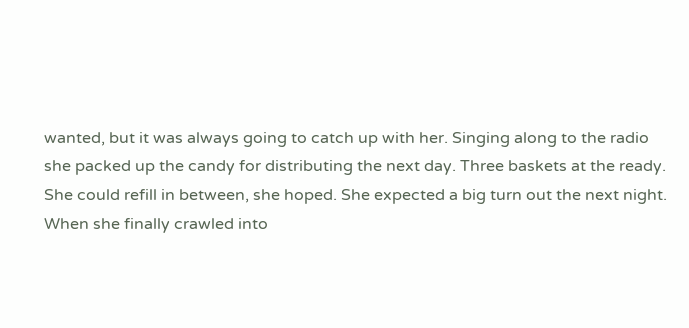wanted, but it was always going to catch up with her. Singing along to the radio she packed up the candy for distributing the next day. Three baskets at the ready. She could refill in between, she hoped. She expected a big turn out the next night.
When she finally crawled into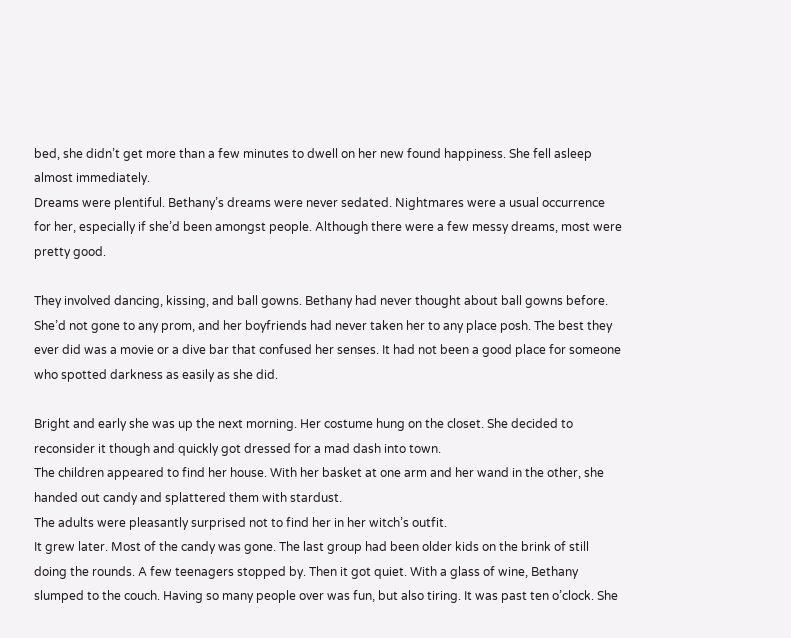bed, she didn’t get more than a few minutes to dwell on her new found happiness. She fell asleep almost immediately.
Dreams were plentiful. Bethany’s dreams were never sedated. Nightmares were a usual occurrence for her, especially if she’d been amongst people. Although there were a few messy dreams, most were pretty good.

They involved dancing, kissing, and ball gowns. Bethany had never thought about ball gowns before. She’d not gone to any prom, and her boyfriends had never taken her to any place posh. The best they ever did was a movie or a dive bar that confused her senses. It had not been a good place for someone who spotted darkness as easily as she did.

Bright and early she was up the next morning. Her costume hung on the closet. She decided to reconsider it though and quickly got dressed for a mad dash into town.
The children appeared to find her house. With her basket at one arm and her wand in the other, she handed out candy and splattered them with stardust.
The adults were pleasantly surprised not to find her in her witch’s outfit.
It grew later. Most of the candy was gone. The last group had been older kids on the brink of still doing the rounds. A few teenagers stopped by. Then it got quiet. With a glass of wine, Bethany slumped to the couch. Having so many people over was fun, but also tiring. It was past ten o’clock. She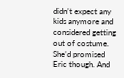didn’t expect any kids anymore and considered getting out of costume. She’d promised Eric though. And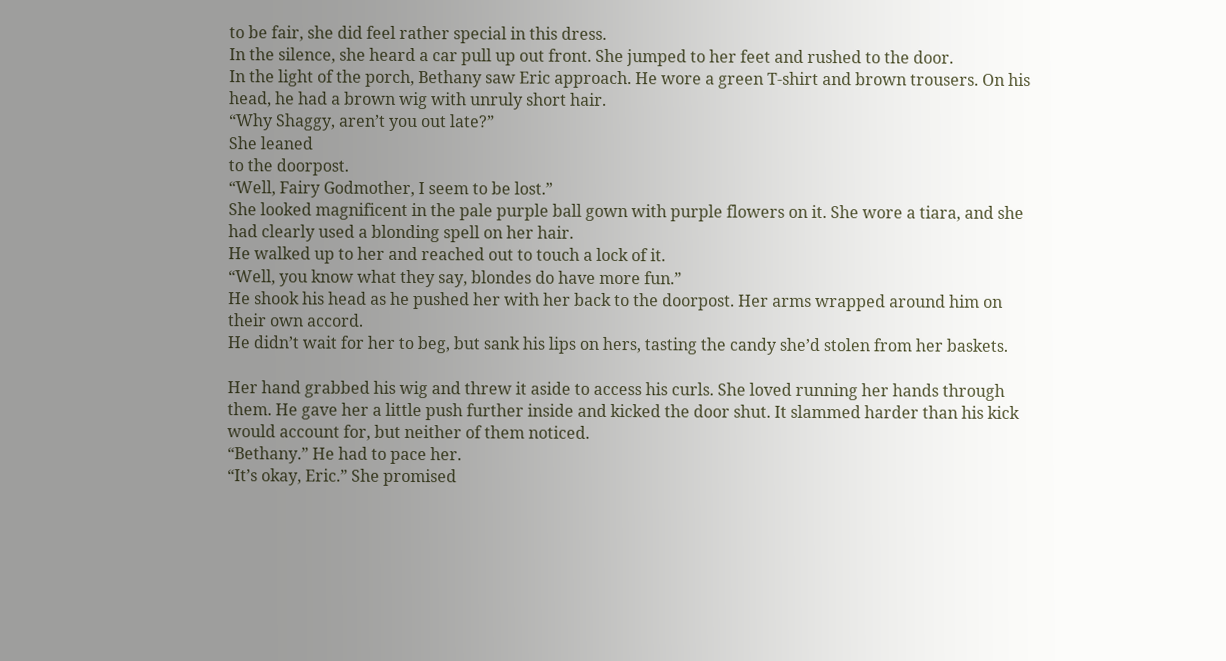to be fair, she did feel rather special in this dress.
In the silence, she heard a car pull up out front. She jumped to her feet and rushed to the door.
In the light of the porch, Bethany saw Eric approach. He wore a green T-shirt and brown trousers. On his head, he had a brown wig with unruly short hair.
“Why Shaggy, aren’t you out late?”
She leaned
to the doorpost.
“Well, Fairy Godmother, I seem to be lost.”
She looked magnificent in the pale purple ball gown with purple flowers on it. She wore a tiara, and she had clearly used a blonding spell on her hair.
He walked up to her and reached out to touch a lock of it.
“Well, you know what they say, blondes do have more fun.”
He shook his head as he pushed her with her back to the doorpost. Her arms wrapped around him on their own accord.
He didn’t wait for her to beg, but sank his lips on hers, tasting the candy she’d stolen from her baskets.

Her hand grabbed his wig and threw it aside to access his curls. She loved running her hands through them. He gave her a little push further inside and kicked the door shut. It slammed harder than his kick would account for, but neither of them noticed.
“Bethany.” He had to pace her.
“It’s okay, Eric.” She promised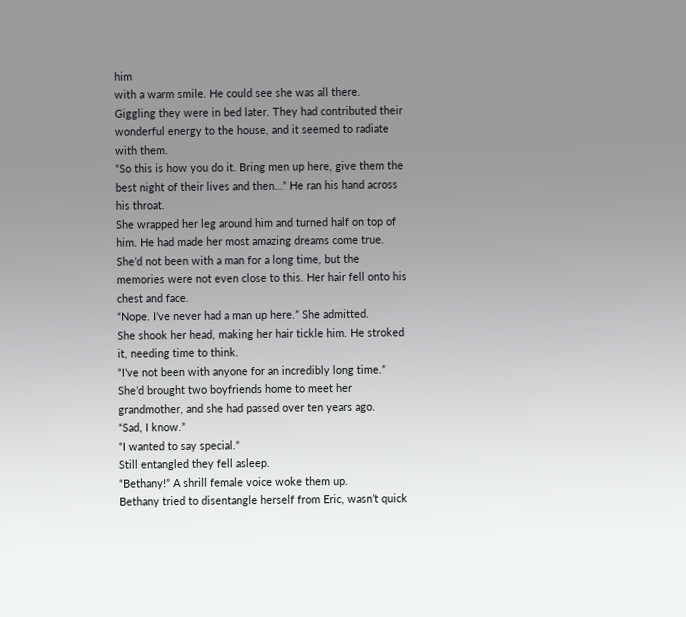him
with a warm smile. He could see she was all there.
Giggling they were in bed later. They had contributed their wonderful energy to the house, and it seemed to radiate with them.
“So this is how you do it. Bring men up here, give them the best night of their lives and then…” He ran his hand across his throat.
She wrapped her leg around him and turned half on top of him. He had made her most amazing dreams come true. She’d not been with a man for a long time, but the memories were not even close to this. Her hair fell onto his chest and face.
“Nope. I’ve never had a man up here.” She admitted.
She shook her head, making her hair tickle him. He stroked it, needing time to think.
“I’ve not been with anyone for an incredibly long time.” She’d brought two boyfriends home to meet her grandmother, and she had passed over ten years ago.
“Sad, I know.”
“I wanted to say special.”
Still entangled they fell asleep.
“Bethany!” A shrill female voice woke them up.
Bethany tried to disentangle herself from Eric, wasn’t quick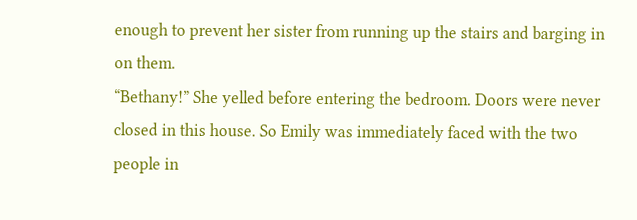enough to prevent her sister from running up the stairs and barging in on them.
“Bethany!” She yelled before entering the bedroom. Doors were never closed in this house. So Emily was immediately faced with the two people in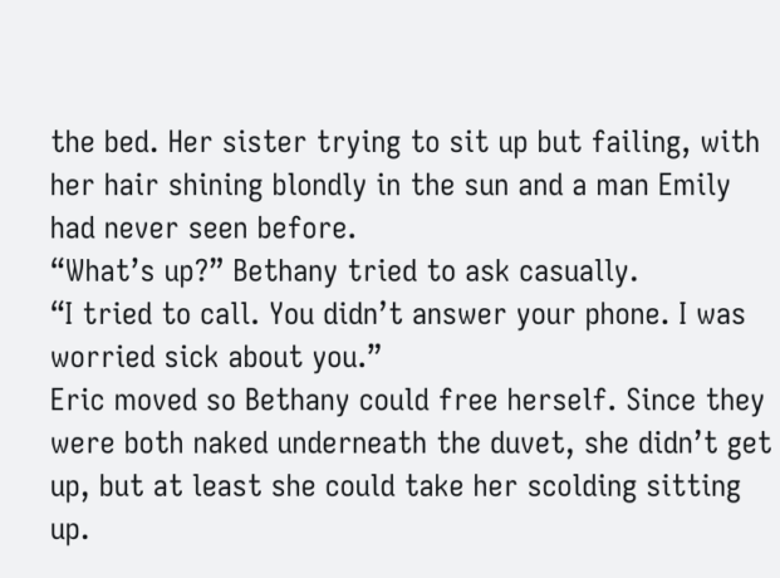the bed. Her sister trying to sit up but failing, with her hair shining blondly in the sun and a man Emily had never seen before.
“What’s up?” Bethany tried to ask casually.
“I tried to call. You didn’t answer your phone. I was worried sick about you.”
Eric moved so Bethany could free herself. Since they were both naked underneath the duvet, she didn’t get up, but at least she could take her scolding sitting up.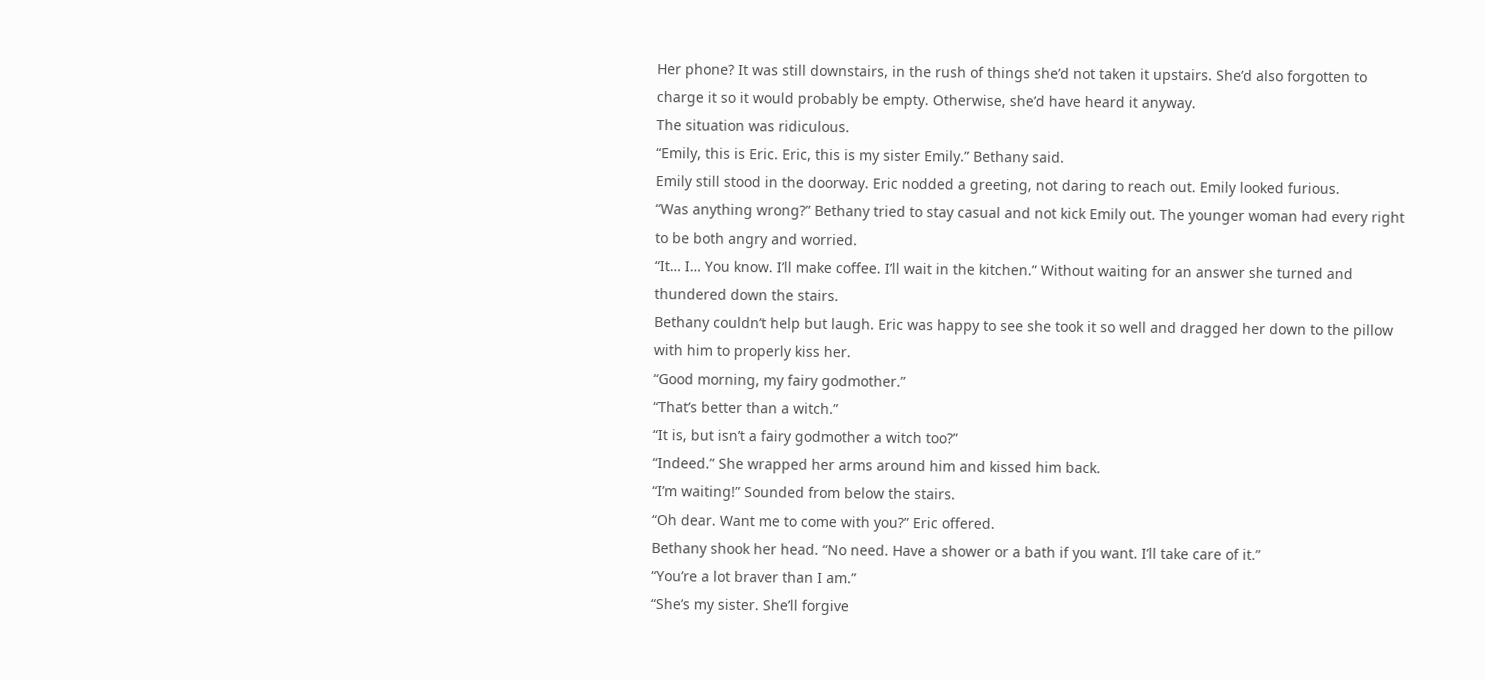Her phone? It was still downstairs, in the rush of things she’d not taken it upstairs. She’d also forgotten to charge it so it would probably be empty. Otherwise, she’d have heard it anyway.
The situation was ridiculous.
“Emily, this is Eric. Eric, this is my sister Emily.” Bethany said.
Emily still stood in the doorway. Eric nodded a greeting, not daring to reach out. Emily looked furious.
“Was anything wrong?” Bethany tried to stay casual and not kick Emily out. The younger woman had every right to be both angry and worried.
“It… I… You know. I’ll make coffee. I’ll wait in the kitchen.” Without waiting for an answer she turned and thundered down the stairs.
Bethany couldn’t help but laugh. Eric was happy to see she took it so well and dragged her down to the pillow with him to properly kiss her.
“Good morning, my fairy godmother.”
“That’s better than a witch.”
“It is, but isn’t a fairy godmother a witch too?”
“Indeed.” She wrapped her arms around him and kissed him back.
“I’m waiting!” Sounded from below the stairs.
“Oh dear. Want me to come with you?” Eric offered.
Bethany shook her head. “No need. Have a shower or a bath if you want. I’ll take care of it.”
“You’re a lot braver than I am.”
“She’s my sister. She’ll forgive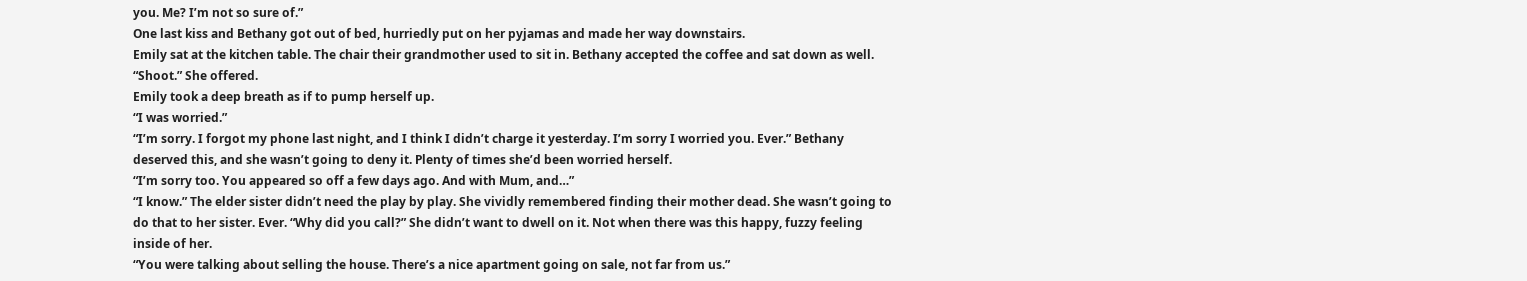you. Me? I’m not so sure of.”
One last kiss and Bethany got out of bed, hurriedly put on her pyjamas and made her way downstairs.
Emily sat at the kitchen table. The chair their grandmother used to sit in. Bethany accepted the coffee and sat down as well.
“Shoot.” She offered.
Emily took a deep breath as if to pump herself up.
“I was worried.”
“I’m sorry. I forgot my phone last night, and I think I didn’t charge it yesterday. I’m sorry I worried you. Ever.” Bethany deserved this, and she wasn’t going to deny it. Plenty of times she’d been worried herself.
“I’m sorry too. You appeared so off a few days ago. And with Mum, and…”
“I know.” The elder sister didn’t need the play by play. She vividly remembered finding their mother dead. She wasn’t going to do that to her sister. Ever. “Why did you call?” She didn’t want to dwell on it. Not when there was this happy, fuzzy feeling inside of her.
“You were talking about selling the house. There’s a nice apartment going on sale, not far from us.”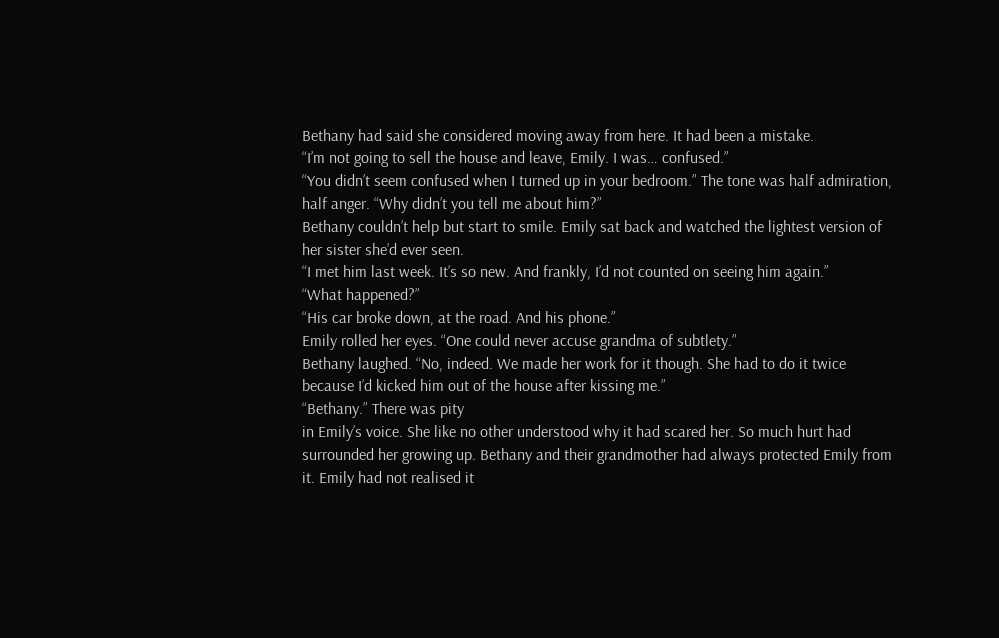Bethany had said she considered moving away from here. It had been a mistake.
“I’m not going to sell the house and leave, Emily. I was… confused.”
“You didn’t seem confused when I turned up in your bedroom.” The tone was half admiration, half anger. “Why didn’t you tell me about him?”
Bethany couldn’t help but start to smile. Emily sat back and watched the lightest version of her sister she’d ever seen.
“I met him last week. It’s so new. And frankly, I’d not counted on seeing him again.”
“What happened?”
“His car broke down, at the road. And his phone.”
Emily rolled her eyes. “One could never accuse grandma of subtlety.”
Bethany laughed. “No, indeed. We made her work for it though. She had to do it twice because I’d kicked him out of the house after kissing me.”
“Bethany.” There was pity
in Emily’s voice. She like no other understood why it had scared her. So much hurt had surrounded her growing up. Bethany and their grandmother had always protected Emily from it. Emily had not realised it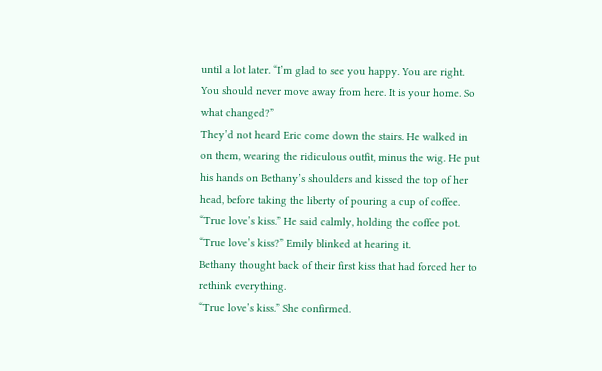until a lot later. “I’m glad to see you happy. You are right. You should never move away from here. It is your home. So what changed?”
They’d not heard Eric come down the stairs. He walked in on them, wearing the ridiculous outfit, minus the wig. He put his hands on Bethany’s shoulders and kissed the top of her head, before taking the liberty of pouring a cup of coffee. “True love’s kiss.” He said calmly, holding the coffee pot.
“True love’s kiss?” Emily blinked at hearing it.
Bethany thought back of their first kiss that had forced her to rethink everything.
“True love’s kiss.” She confirmed.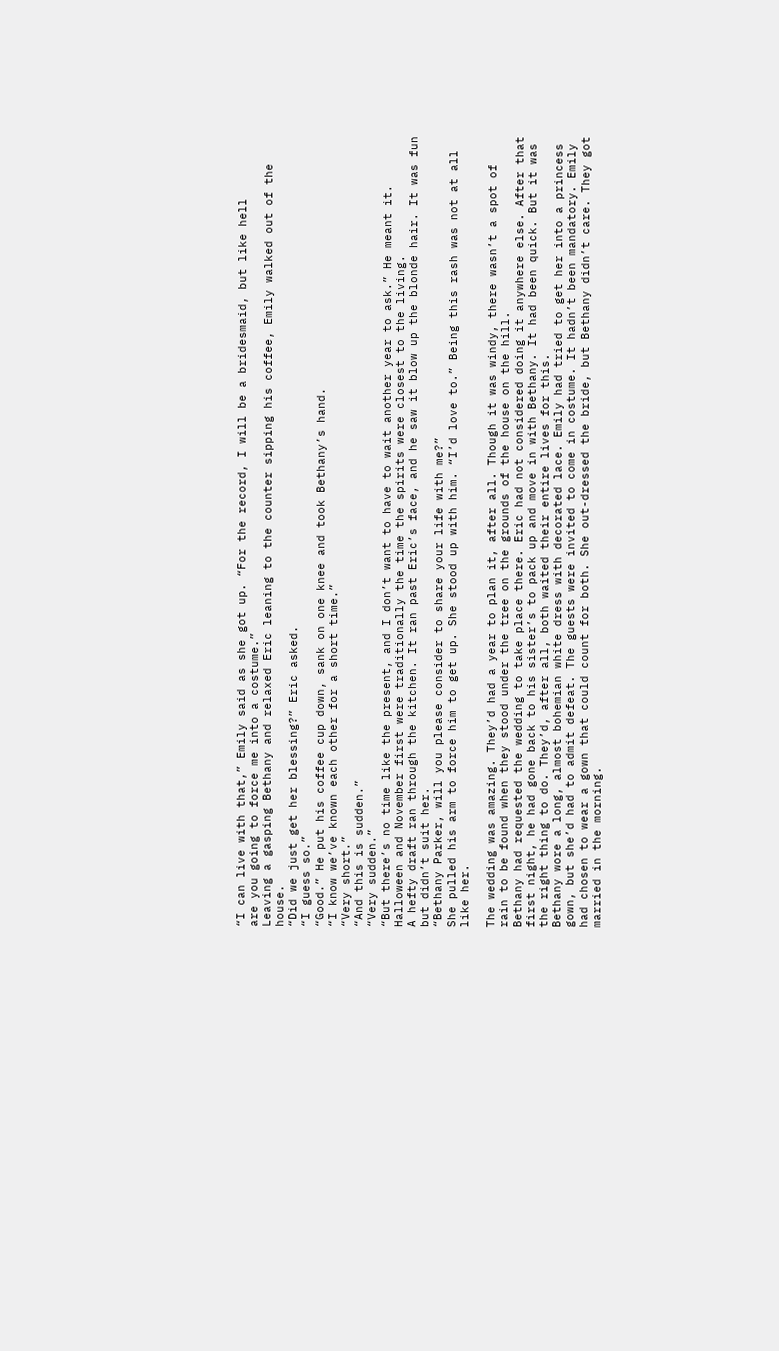“I can live with that,” Emily said as she got up. “For the record, I will be a bridesmaid, but like hell
are you going to force me into a costume.”
Leaving a gasping Bethany and relaxed Eric leaning to the counter sipping his coffee, Emily walked out of the house.
“Did we just get her blessing?” Eric asked.
“I guess so.”
“Good.” He put his coffee cup down, sank on one knee and took Bethany’s hand.
“I know we’ve known each other for a short time.”
“Very short.”
“And this is sudden.”
“Very sudden.”
“But there’s no time like the present, and I don’t want to have to wait another year to ask.” He meant it. Halloween and November first were traditionally the time the spirits were closest to the living.
A hefty draft ran through the kitchen. It ran past Eric’s face, and he saw it blow up the blonde hair. It was fun but didn’t suit her.
“Bethany Parker, will you please consider to share your life with me?”
She pulled his arm to force him to get up. She stood up with him. “I’d love to.” Being this rash was not at all like her.

The wedding was amazing. They’d had a year to plan it, after all. Though it was windy, there wasn’t a spot of rain to be found when they stood under the tree on the grounds of the house on the hill.
Bethany had requested the wedding to take place there. Eric had not considered doing it anywhere else. After that first night, he had gone back to his sister’s to pack up and move in with Bethany. It had been quick. But it was the right thing to do. They’d, after all, both waited their entire lives for this.
Bethany wore a long, almost bohemian white dress with decorated lace. Emily had tried to get her into a princess gown, but she’d had to admit defeat. The guests were invited to come in costume. It hadn’t been mandatory. Emily had chosen to wear a gown that could count for both. She out-dressed the bride, but Bethany didn’t care. They got married in the morning.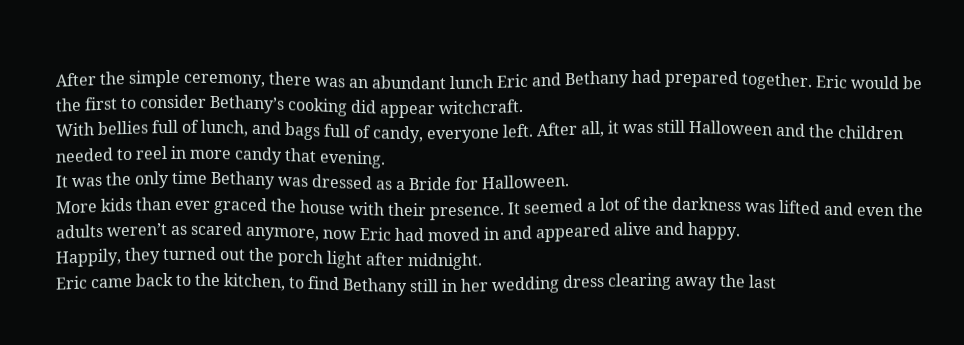After the simple ceremony, there was an abundant lunch Eric and Bethany had prepared together. Eric would be the first to consider Bethany’s cooking did appear witchcraft.
With bellies full of lunch, and bags full of candy, everyone left. After all, it was still Halloween and the children needed to reel in more candy that evening.
It was the only time Bethany was dressed as a Bride for Halloween.
More kids than ever graced the house with their presence. It seemed a lot of the darkness was lifted and even the adults weren’t as scared anymore, now Eric had moved in and appeared alive and happy.
Happily, they turned out the porch light after midnight.
Eric came back to the kitchen, to find Bethany still in her wedding dress clearing away the last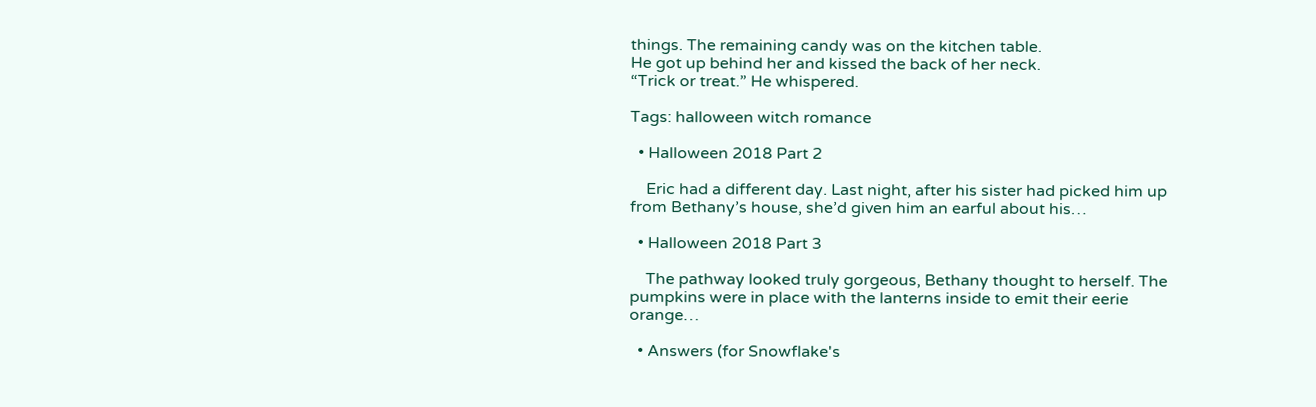things. The remaining candy was on the kitchen table.
He got up behind her and kissed the back of her neck.
“Trick or treat.” He whispered.

Tags: halloween witch romance

  • Halloween 2018 Part 2

    Eric had a different day. Last night, after his sister had picked him up from Bethany’s house, she’d given him an earful about his…

  • Halloween 2018 Part 3

    The pathway looked truly gorgeous, Bethany thought to herself. The pumpkins were in place with the lanterns inside to emit their eerie orange…

  • Answers (for Snowflake's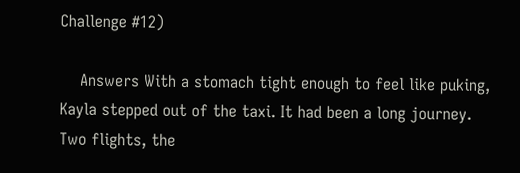Challenge #12)

    Answers With a stomach tight enough to feel like puking, Kayla stepped out of the taxi. It had been a long journey. Two flights, the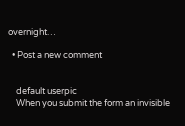overnight…

  • Post a new comment


    default userpic
    When you submit the form an invisible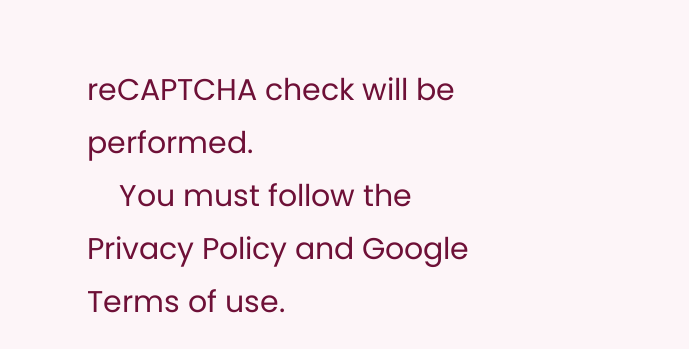reCAPTCHA check will be performed.
    You must follow the Privacy Policy and Google Terms of use.